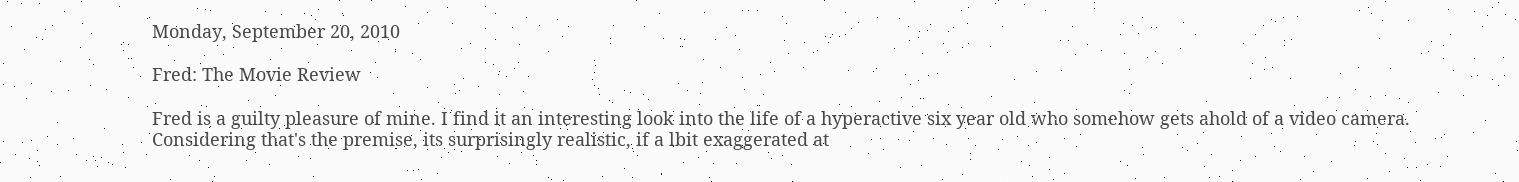Monday, September 20, 2010

Fred: The Movie Review

Fred is a guilty pleasure of mine. I find it an interesting look into the life of a hyperactive six year old who somehow gets ahold of a video camera. Considering that's the premise, its surprisingly realistic, if a lbit exaggerated at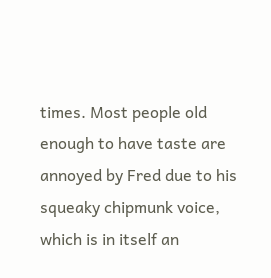times. Most people old enough to have taste are annoyed by Fred due to his squeaky chipmunk voice, which is in itself an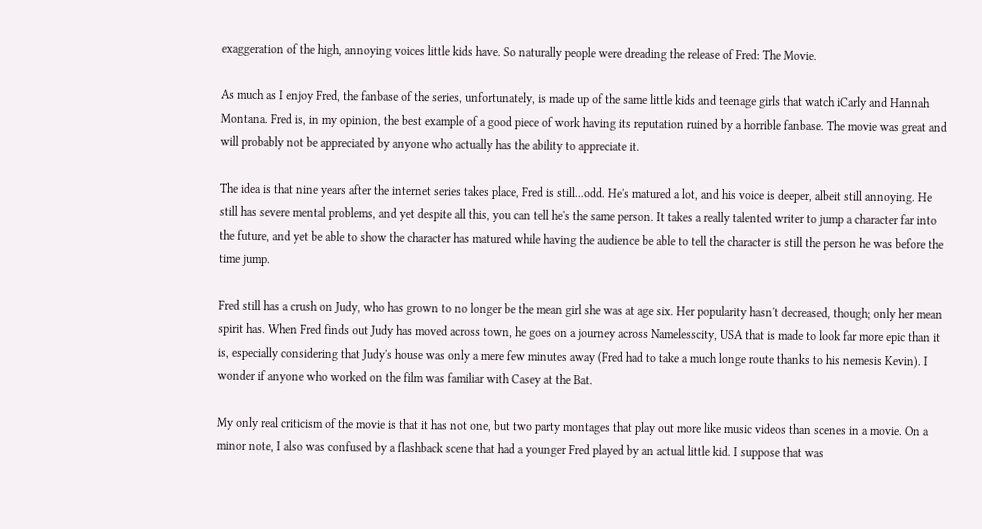exaggeration of the high, annoying voices little kids have. So naturally people were dreading the release of Fred: The Movie.

As much as I enjoy Fred, the fanbase of the series, unfortunately, is made up of the same little kids and teenage girls that watch iCarly and Hannah Montana. Fred is, in my opinion, the best example of a good piece of work having its reputation ruined by a horrible fanbase. The movie was great and will probably not be appreciated by anyone who actually has the ability to appreciate it.

The idea is that nine years after the internet series takes place, Fred is still...odd. He's matured a lot, and his voice is deeper, albeit still annoying. He still has severe mental problems, and yet despite all this, you can tell he's the same person. It takes a really talented writer to jump a character far into the future, and yet be able to show the character has matured while having the audience be able to tell the character is still the person he was before the time jump.

Fred still has a crush on Judy, who has grown to no longer be the mean girl she was at age six. Her popularity hasn't decreased, though; only her mean spirit has. When Fred finds out Judy has moved across town, he goes on a journey across Namelesscity, USA that is made to look far more epic than it is, especially considering that Judy's house was only a mere few minutes away (Fred had to take a much longe route thanks to his nemesis Kevin). I wonder if anyone who worked on the film was familiar with Casey at the Bat.

My only real criticism of the movie is that it has not one, but two party montages that play out more like music videos than scenes in a movie. On a minor note, I also was confused by a flashback scene that had a younger Fred played by an actual little kid. I suppose that was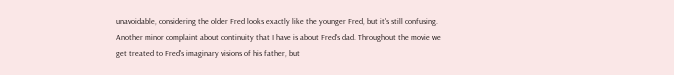unavoidable, considering the older Fred looks exactly like the younger Fred, but it's still confusing. Another minor complaint about continuity that I have is about Fred's dad. Throughout the movie we get treated to Fred's imaginary visions of his father, but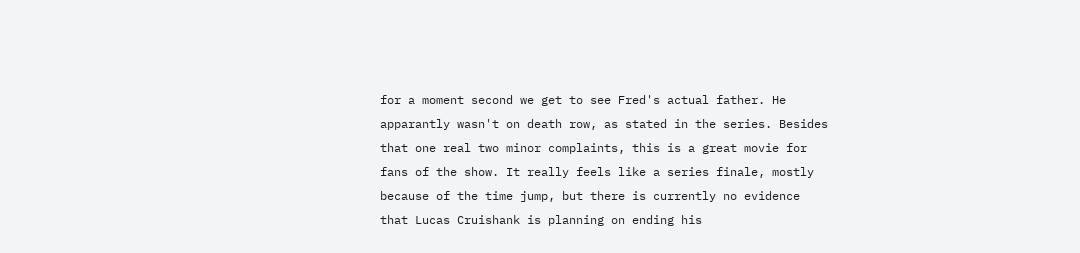for a moment second we get to see Fred's actual father. He apparantly wasn't on death row, as stated in the series. Besides that one real two minor complaints, this is a great movie for fans of the show. It really feels like a series finale, mostly because of the time jump, but there is currently no evidence that Lucas Cruishank is planning on ending his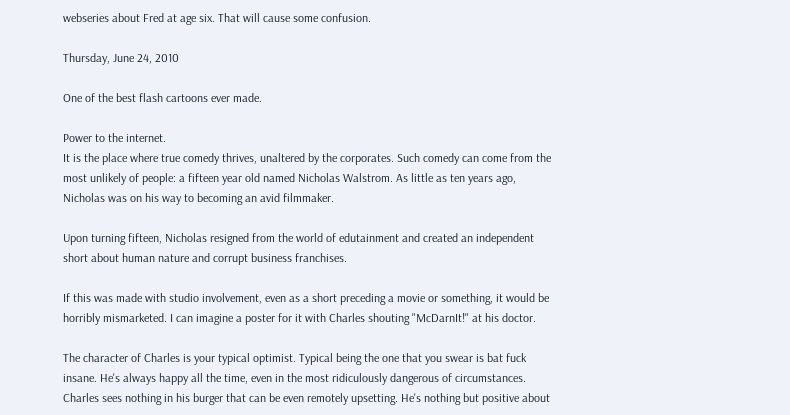webseries about Fred at age six. That will cause some confusion.

Thursday, June 24, 2010

One of the best flash cartoons ever made.

Power to the internet.
It is the place where true comedy thrives, unaltered by the corporates. Such comedy can come from the most unlikely of people: a fifteen year old named Nicholas Walstrom. As little as ten years ago, Nicholas was on his way to becoming an avid filmmaker.

Upon turning fifteen, Nicholas resigned from the world of edutainment and created an independent short about human nature and corrupt business franchises.

If this was made with studio involvement, even as a short preceding a movie or something, it would be horribly mismarketed. I can imagine a poster for it with Charles shouting "McDarnIt!" at his doctor.

The character of Charles is your typical optimist. Typical being the one that you swear is bat fuck insane. He's always happy all the time, even in the most ridiculously dangerous of circumstances. Charles sees nothing in his burger that can be even remotely upsetting. He's nothing but positive about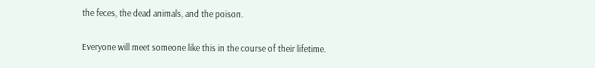the feces, the dead animals, and the poison.

Everyone will meet someone like this in the course of their lifetime.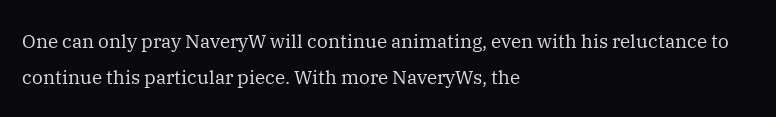One can only pray NaveryW will continue animating, even with his reluctance to continue this particular piece. With more NaveryWs, the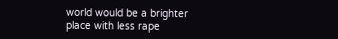world would be a brighter place with less rape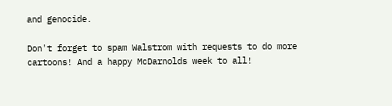and genocide.

Don't forget to spam Walstrom with requests to do more cartoons! And a happy McDarnolds week to all!